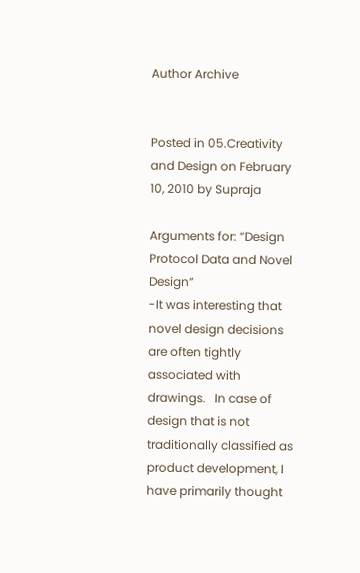Author Archive


Posted in 05.Creativity and Design on February 10, 2010 by Supraja

Arguments for: “Design Protocol Data and Novel Design”
-It was interesting that novel design decisions are often tightly associated with drawings.   In case of design that is not traditionally classified as product development, I have primarily thought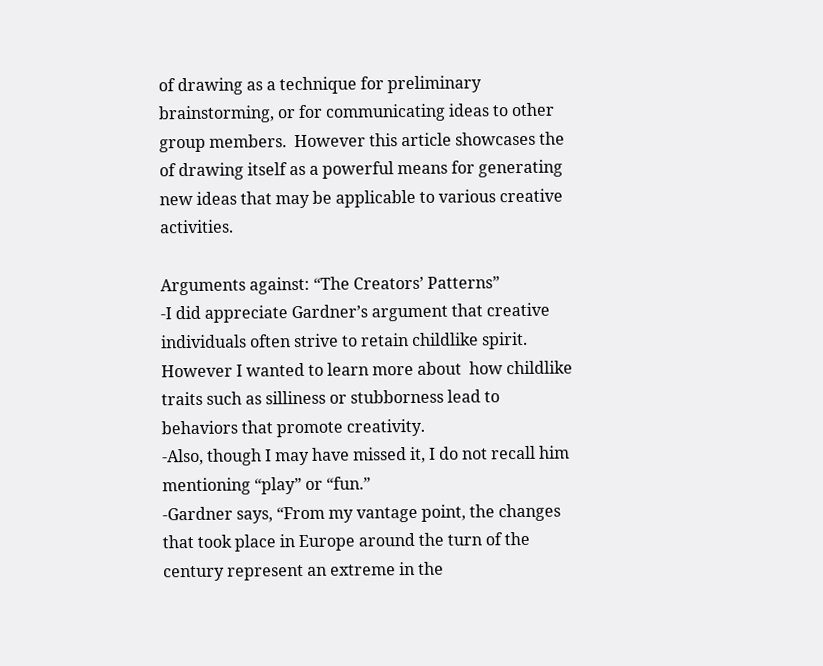of drawing as a technique for preliminary brainstorming, or for communicating ideas to other group members.  However this article showcases the of drawing itself as a powerful means for generating new ideas that may be applicable to various creative activities.

Arguments against: “The Creators’ Patterns”
-I did appreciate Gardner’s argument that creative individuals often strive to retain childlike spirit.  However I wanted to learn more about  how childlike traits such as silliness or stubborness lead to behaviors that promote creativity.
-Also, though I may have missed it, I do not recall him mentioning “play” or “fun.”
-Gardner says, “From my vantage point, the changes that took place in Europe around the turn of the century represent an extreme in the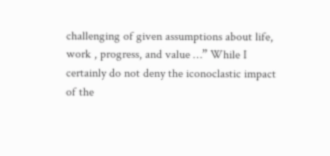challenging of given assumptions about life, work , progress, and value …” While I certainly do not deny the iconoclastic impact of the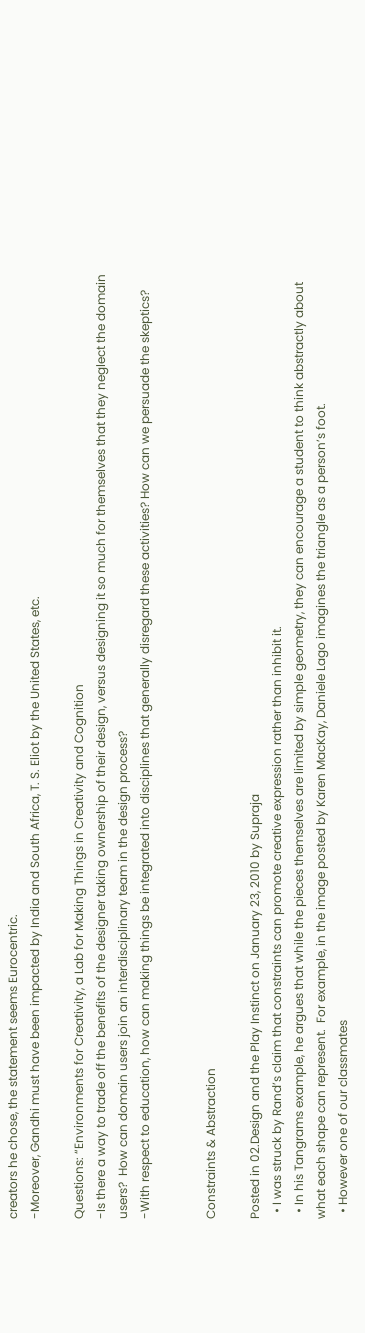creators he chose, the statement seems Eurocentric.
-Moreover, Gandhi must have been impacted by India and South Africa, T. S. Eliot by the United States, etc.

Questions: “Environments for Creativity, a Lab for Making Things in Creativity and Cognition
-Is there a way to trade off the benefits of the designer taking ownership of their design, versus designing it so much for themselves that they neglect the domain users?  How can domain users join an interdisciplinary team in the design process?
-With respect to education, how can making things be integrated into disciplines that generally disregard these activities? How can we persuade the skeptics?


Constraints & Abstraction

Posted in 02.Design and the Play Instinct on January 23, 2010 by Supraja
  • I was struck by Rand’s claim that constraints can promote creative expression rather than inhibit it.
  • In his Tangrams example, he argues that while the pieces themselves are limited by simple geometry, they can encourage a student to think abstractly about what each shape can represent.  For example, in the image posted by Karen MacKay, Daniele Lago imagines the triangle as a person’s foot.
  • However one of our classmates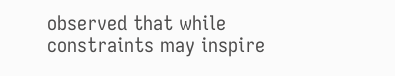observed that while constraints may inspire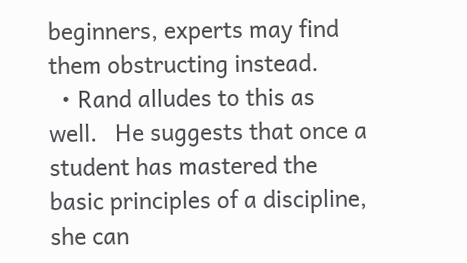beginners, experts may find them obstructing instead.
  • Rand alludes to this as well.   He suggests that once a student has mastered the basic principles of a discipline, she can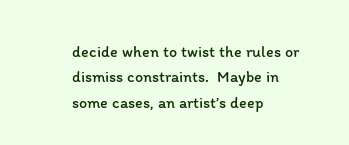decide when to twist the rules or dismiss constraints.  Maybe in some cases, an artist’s deep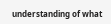understanding of what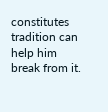constitutes tradition can help him break from it.